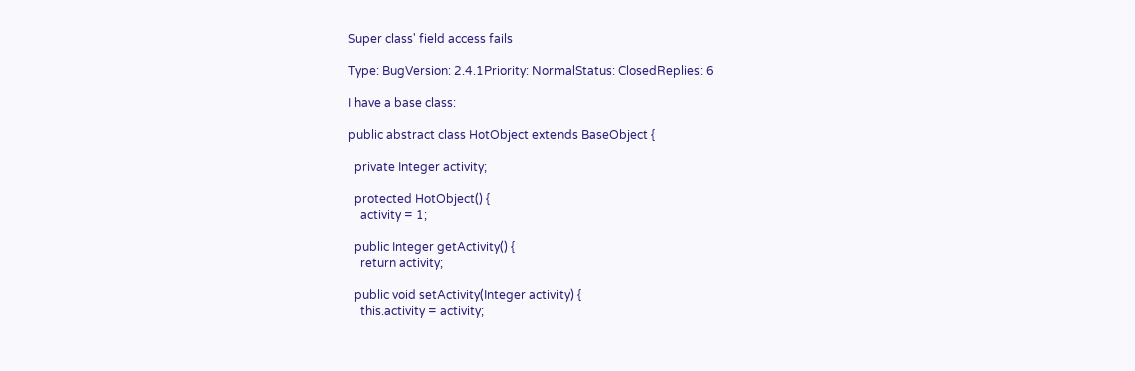Super class' field access fails

Type: BugVersion: 2.4.1Priority: NormalStatus: ClosedReplies: 6

I have a base class:

public abstract class HotObject extends BaseObject {

  private Integer activity;

  protected HotObject() {
    activity = 1;

  public Integer getActivity() {
    return activity;

  public void setActivity(Integer activity) {
    this.activity = activity;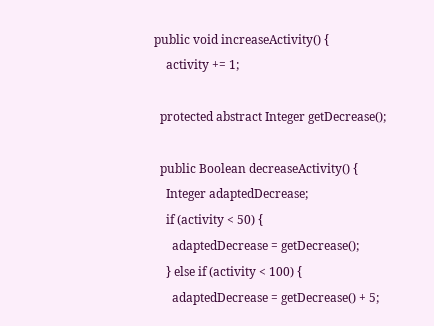public void increaseActivity() {
    activity += 1;

  protected abstract Integer getDecrease();

  public Boolean decreaseActivity() {
    Integer adaptedDecrease;
    if (activity < 50) {
      adaptedDecrease = getDecrease();
    } else if (activity < 100) {
      adaptedDecrease = getDecrease() + 5;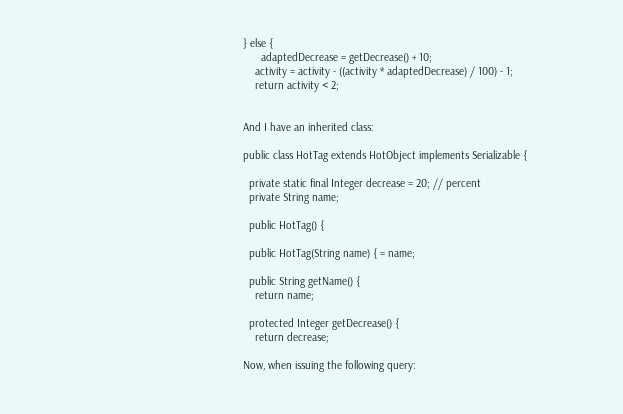} else {
      adaptedDecrease = getDecrease() + 10;
    activity = activity - ((activity * adaptedDecrease) / 100) - 1;
    return activity < 2;


And I have an inherited class:

public class HotTag extends HotObject implements Serializable {

  private static final Integer decrease = 20; // percent
  private String name;

  public HotTag() {

  public HotTag(String name) { = name;

  public String getName() {
    return name;

  protected Integer getDecrease() {
    return decrease;

Now, when issuing the following query: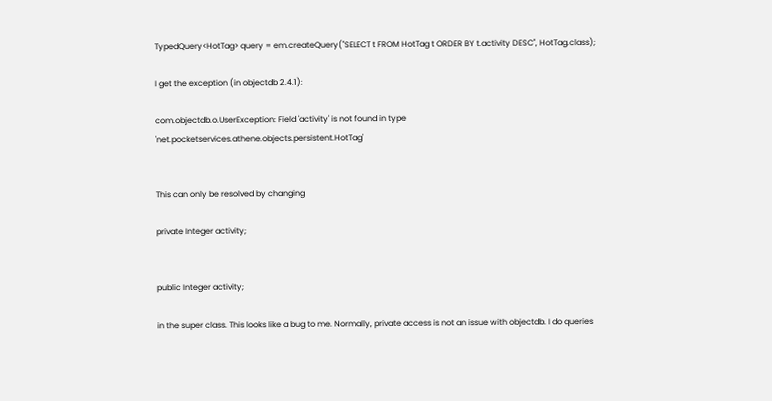TypedQuery<HotTag> query = em.createQuery("SELECT t FROM HotTag t ORDER BY t.activity DESC", HotTag.class);

I get the exception (in objectdb 2.4.1):

com.objectdb.o.UserException: Field 'activity' is not found in type 'net.pocketservices.athene.objects.persistent.HotTag'


This can only be resolved by changing

private Integer activity;


public Integer activity;

in the super class. This looks like a bug to me. Normally, private access is not an issue with objectdb. I do queries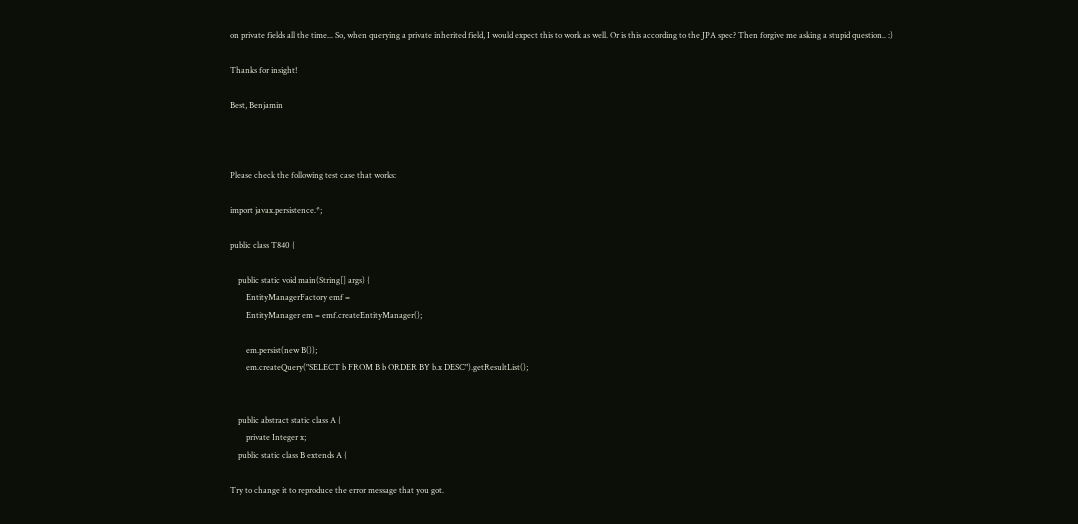on private fields all the time... So, when querying a private inherited field, I would expect this to work as well. Or is this according to the JPA spec? Then forgive me asking a stupid question.. :)

Thanks for insight!

Best, Benjamin



Please check the following test case that works:

import javax.persistence.*;

public class T840 {

    public static void main(String[] args) {
        EntityManagerFactory emf =
        EntityManager em = emf.createEntityManager();

        em.persist(new B());
        em.createQuery("SELECT b FROM B b ORDER BY b.x DESC").getResultList();


    public abstract static class A {
        private Integer x;
    public static class B extends A {

Try to change it to reproduce the error message that you got.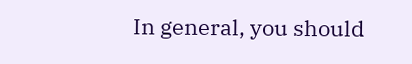In general, you should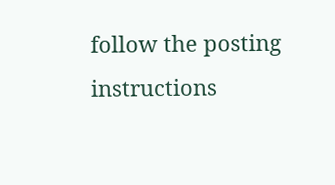follow the posting instructions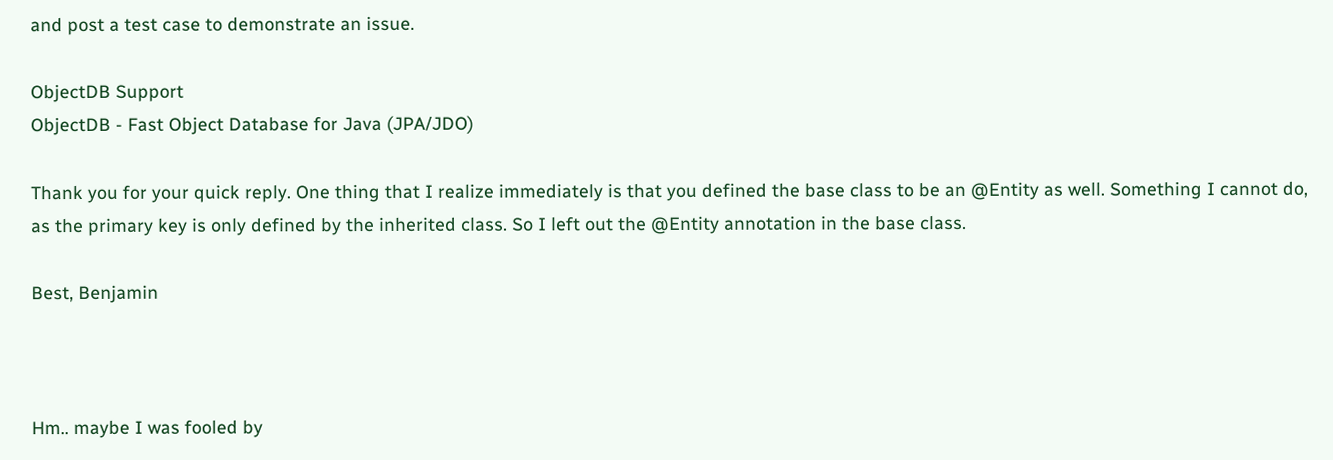and post a test case to demonstrate an issue.

ObjectDB Support
ObjectDB - Fast Object Database for Java (JPA/JDO)

Thank you for your quick reply. One thing that I realize immediately is that you defined the base class to be an @Entity as well. Something I cannot do, as the primary key is only defined by the inherited class. So I left out the @Entity annotation in the base class.

Best, Benjamin



Hm.. maybe I was fooled by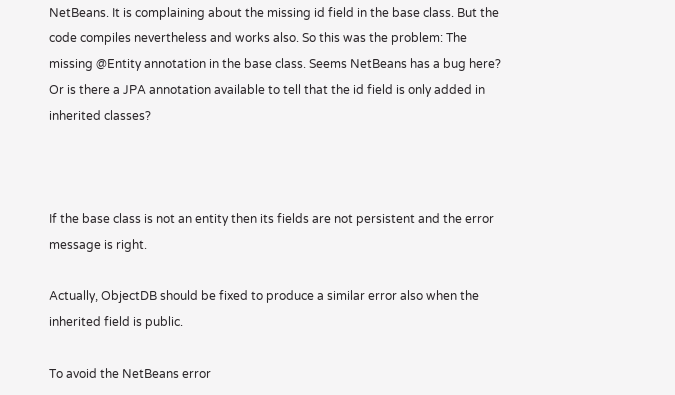NetBeans. It is complaining about the missing id field in the base class. But the code compiles nevertheless and works also. So this was the problem: The missing @Entity annotation in the base class. Seems NetBeans has a bug here? Or is there a JPA annotation available to tell that the id field is only added in inherited classes?



If the base class is not an entity then its fields are not persistent and the error message is right.

Actually, ObjectDB should be fixed to produce a similar error also when the inherited field is public.

To avoid the NetBeans error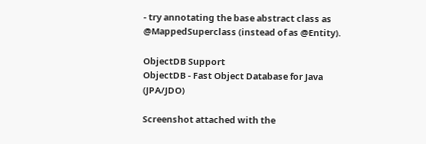- try annotating the base abstract class as @MappedSuperclass (instead of as @Entity).

ObjectDB Support
ObjectDB - Fast Object Database for Java (JPA/JDO)

Screenshot attached with the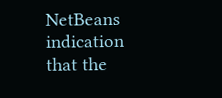NetBeans indication that the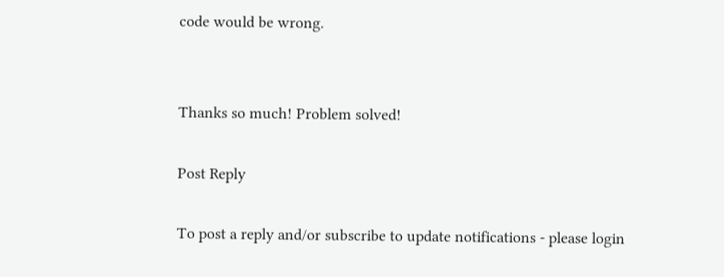code would be wrong.


Thanks so much! Problem solved!

Post Reply

To post a reply and/or subscribe to update notifications - please login